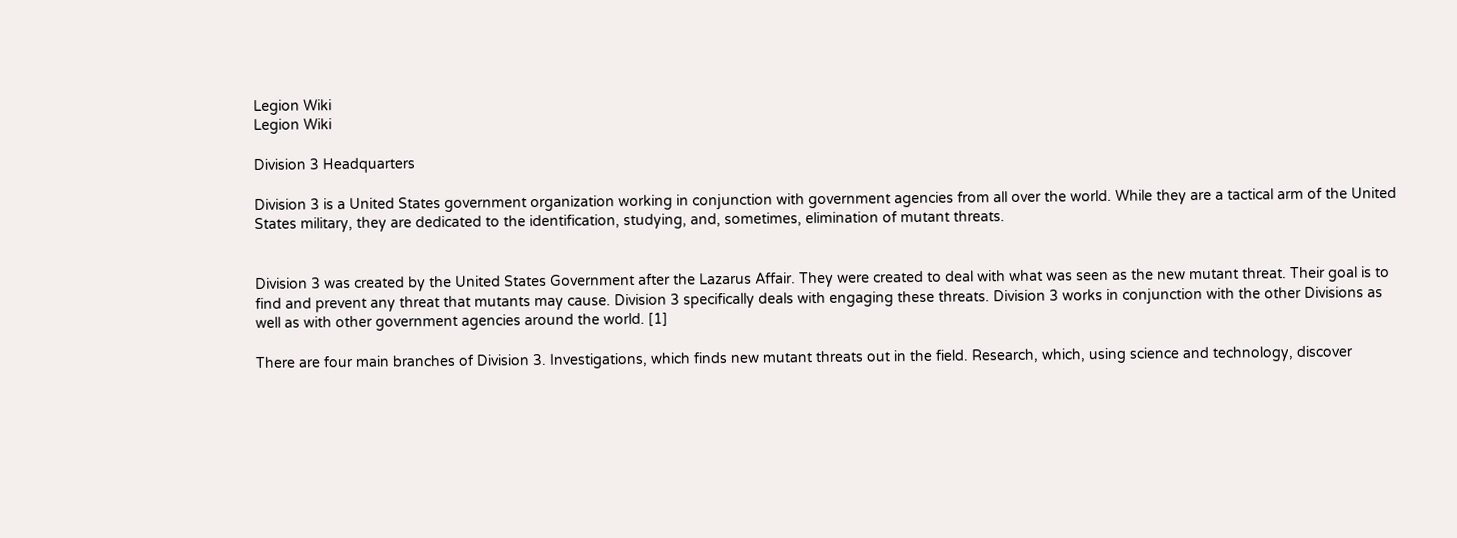Legion Wiki
Legion Wiki

Division 3 Headquarters

Division 3 is a United States government organization working in conjunction with government agencies from all over the world. While they are a tactical arm of the United States military, they are dedicated to the identification, studying, and, sometimes, elimination of mutant threats.


Division 3 was created by the United States Government after the Lazarus Affair. They were created to deal with what was seen as the new mutant threat. Their goal is to find and prevent any threat that mutants may cause. Division 3 specifically deals with engaging these threats. Division 3 works in conjunction with the other Divisions as well as with other government agencies around the world. [1]

There are four main branches of Division 3. Investigations, which finds new mutant threats out in the field. Research, which, using science and technology, discover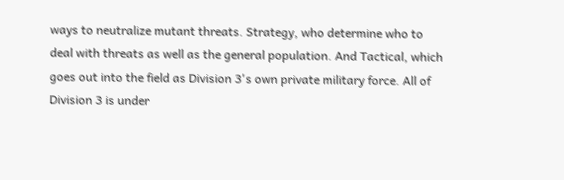ways to neutralize mutant threats. Strategy, who determine who to deal with threats as well as the general population. And Tactical, which goes out into the field as Division 3's own private military force. All of Division 3 is under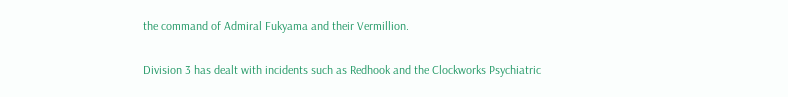the command of Admiral Fukyama and their Vermillion.

Division 3 has dealt with incidents such as Redhook and the Clockworks Psychiatric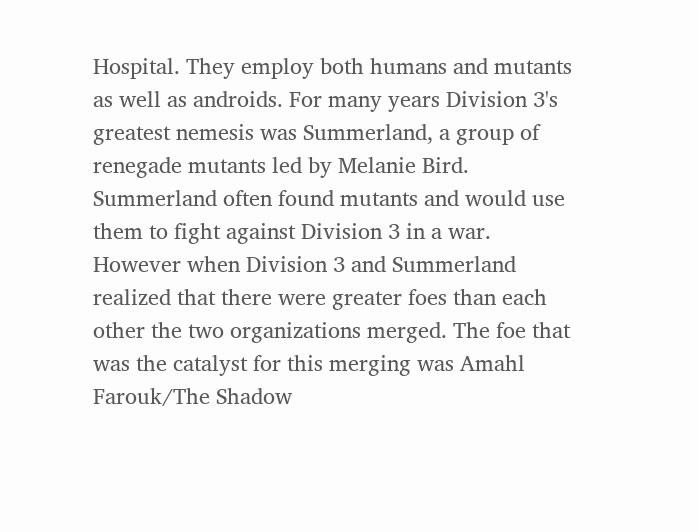Hospital. They employ both humans and mutants as well as androids. For many years Division 3's greatest nemesis was Summerland, a group of renegade mutants led by Melanie Bird. Summerland often found mutants and would use them to fight against Division 3 in a war. However when Division 3 and Summerland realized that there were greater foes than each other the two organizations merged. The foe that was the catalyst for this merging was Amahl Farouk/The Shadow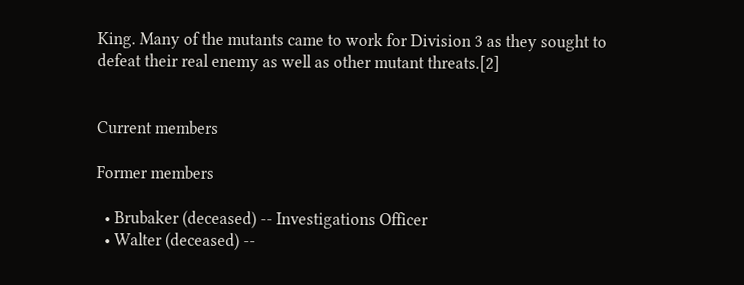King. Many of the mutants came to work for Division 3 as they sought to defeat their real enemy as well as other mutant threats.[2]


Current members

Former members

  • Brubaker (deceased) -- Investigations Officer
  • Walter (deceased) --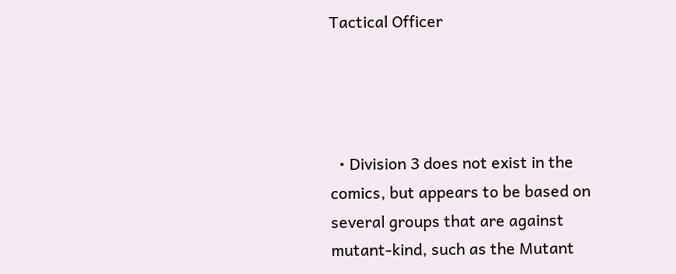Tactical Officer




  • Division 3 does not exist in the comics, but appears to be based on several groups that are against mutant-kind, such as the Mutant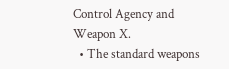Control Agency and Weapon X.
  • The standard weapons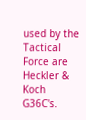used by the Tactical Force are Heckler & Koch G36C's.